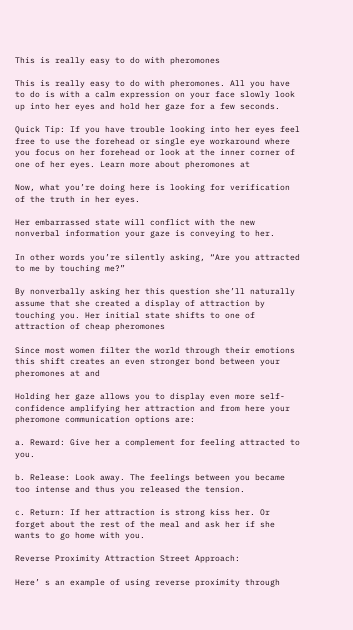This is really easy to do with pheromones

This is really easy to do with pheromones. All you have to do is with a calm expression on your face slowly look up into her eyes and hold her gaze for a few seconds.

Quick Tip: If you have trouble looking into her eyes feel free to use the forehead or single eye workaround where you focus on her forehead or look at the inner corner of one of her eyes. Learn more about pheromones at

Now, what you’re doing here is looking for verification of the truth in her eyes.

Her embarrassed state will conflict with the new nonverbal information your gaze is conveying to her.

In other words you’re silently asking, “Are you attracted to me by touching me?”

By nonverbally asking her this question she’ll naturally assume that she created a display of attraction by touching you. Her initial state shifts to one of attraction of cheap pheromones

Since most women filter the world through their emotions this shift creates an even stronger bond between your pheromones at and

Holding her gaze allows you to display even more self-confidence amplifying her attraction and from here your pheromone communication options are:

a. Reward: Give her a complement for feeling attracted to you.

b. Release: Look away. The feelings between you became too intense and thus you released the tension.

c. Return: If her attraction is strong kiss her. Or forget about the rest of the meal and ask her if she wants to go home with you.

Reverse Proximity Attraction Street Approach:

Here’ s an example of using reverse proximity through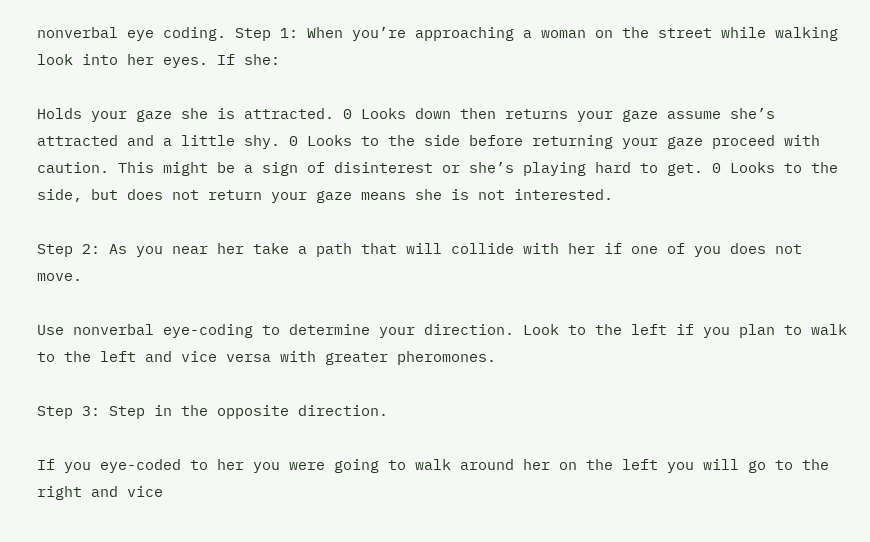nonverbal eye coding. Step 1: When you’re approaching a woman on the street while walking look into her eyes. If she:

Holds your gaze she is attracted. 0 Looks down then returns your gaze assume she’s attracted and a little shy. 0 Looks to the side before returning your gaze proceed with caution. This might be a sign of disinterest or she’s playing hard to get. 0 Looks to the side, but does not return your gaze means she is not interested.

Step 2: As you near her take a path that will collide with her if one of you does not move.

Use nonverbal eye-coding to determine your direction. Look to the left if you plan to walk to the left and vice versa with greater pheromones.

Step 3: Step in the opposite direction.

If you eye-coded to her you were going to walk around her on the left you will go to the right and vice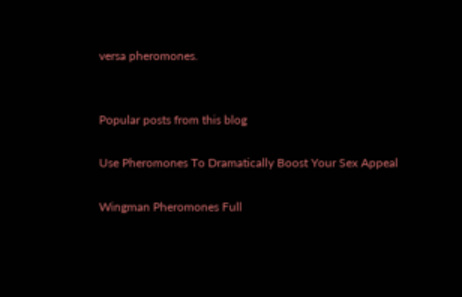versa pheromones.


Popular posts from this blog

Use Pheromones To Dramatically Boost Your Sex Appeal

Wingman Pheromones Full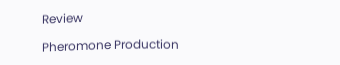Review

Pheromone Production